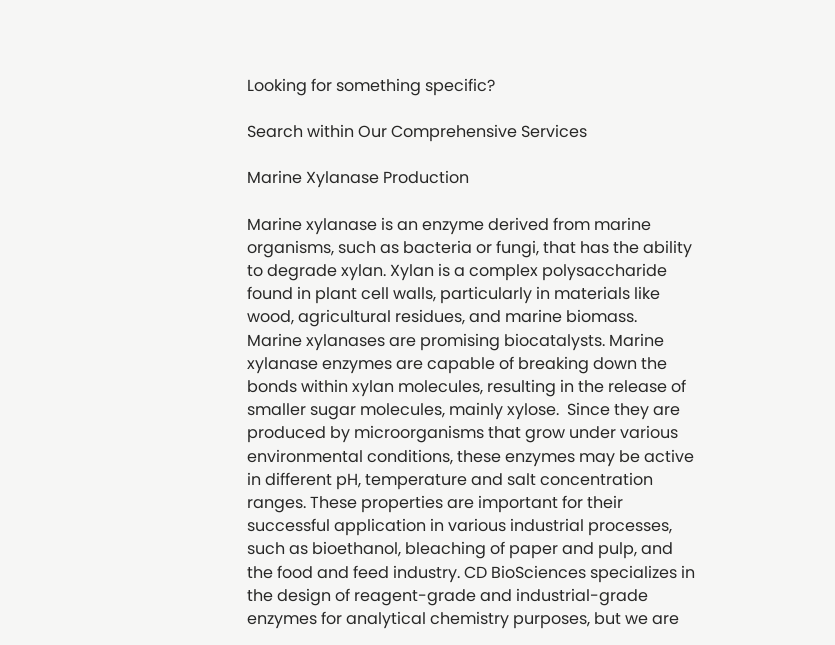Looking for something specific?

Search within Our Comprehensive Services

Marine Xylanase Production

Marine xylanase is an enzyme derived from marine organisms, such as bacteria or fungi, that has the ability to degrade xylan. Xylan is a complex polysaccharide found in plant cell walls, particularly in materials like wood, agricultural residues, and marine biomass. Marine xylanases are promising biocatalysts. Marine xylanase enzymes are capable of breaking down the bonds within xylan molecules, resulting in the release of smaller sugar molecules, mainly xylose.  Since they are produced by microorganisms that grow under various environmental conditions, these enzymes may be active in different pH, temperature and salt concentration ranges. These properties are important for their successful application in various industrial processes, such as bioethanol, bleaching of paper and pulp, and the food and feed industry. CD BioSciences specializes in the design of reagent-grade and industrial-grade enzymes for analytical chemistry purposes, but we are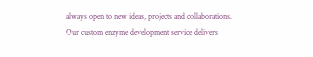always open to new ideas, projects and collaborations. Our custom enzyme development service delivers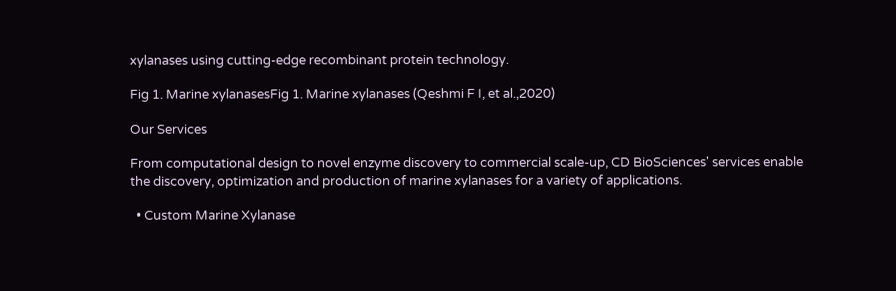xylanases using cutting-edge recombinant protein technology.

Fig 1. Marine xylanasesFig 1. Marine xylanases (Qeshmi F I, et al.,2020)

Our Services

From computational design to novel enzyme discovery to commercial scale-up, CD BioSciences' services enable the discovery, optimization and production of marine xylanases for a variety of applications.

  • Custom Marine Xylanase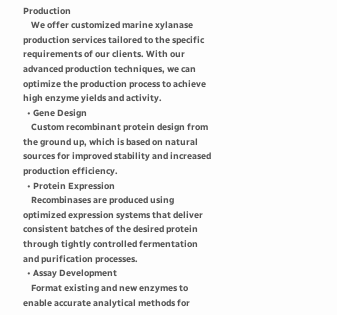Production
    We offer customized marine xylanase production services tailored to the specific requirements of our clients. With our advanced production techniques, we can optimize the production process to achieve high enzyme yields and activity.
  • Gene Design
    Custom recombinant protein design from the ground up, which is based on natural sources for improved stability and increased production efficiency.
  • Protein Expression
    Recombinases are produced using optimized expression systems that deliver consistent batches of the desired protein through tightly controlled fermentation and purification processes.
  • Assay Development
    Format existing and new enzymes to enable accurate analytical methods for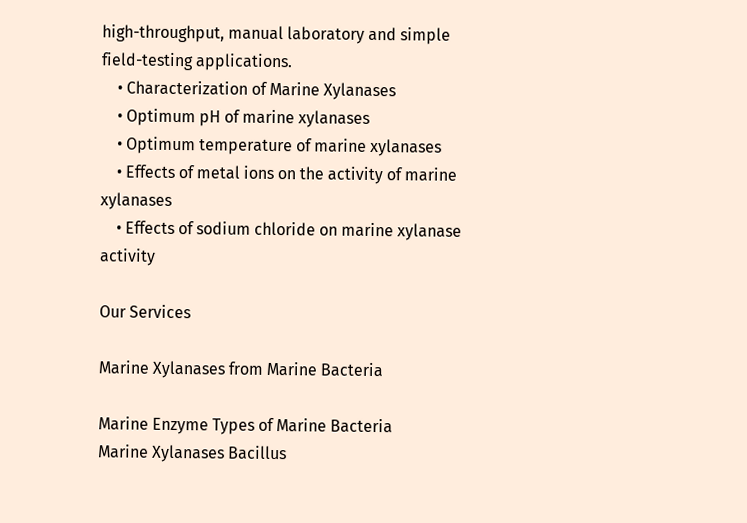high-throughput, manual laboratory and simple field-testing applications.
    • Characterization of Marine Xylanases
    • Optimum pH of marine xylanases
    • Optimum temperature of marine xylanases
    • Effects of metal ions on the activity of marine xylanases
    • Effects of sodium chloride on marine xylanase activity

Our Services

Marine Xylanases from Marine Bacteria

Marine Enzyme Types of Marine Bacteria
Marine Xylanases Bacillus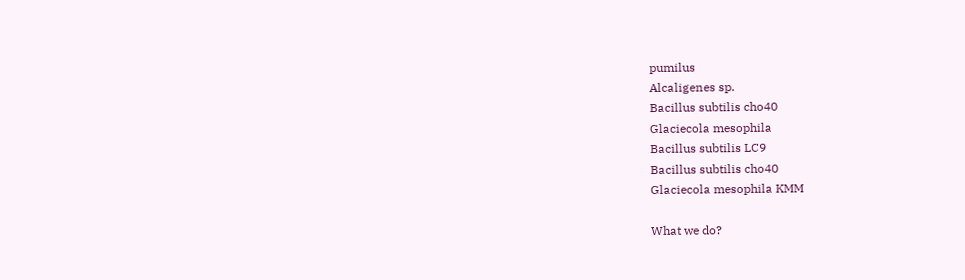pumilus
Alcaligenes sp.
Bacillus subtilis cho40
Glaciecola mesophila
Bacillus subtilis LC9
Bacillus subtilis cho40
Glaciecola mesophila KMM

What we do?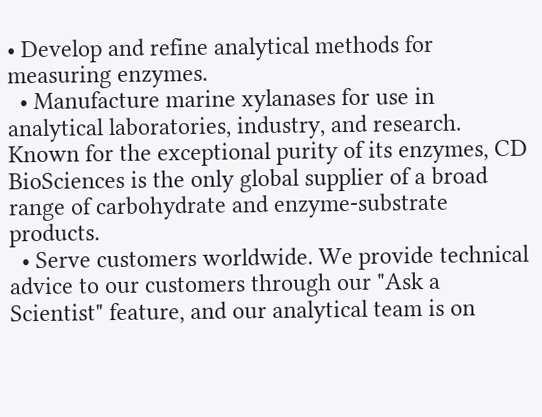• Develop and refine analytical methods for measuring enzymes.
  • Manufacture marine xylanases for use in analytical laboratories, industry, and research. Known for the exceptional purity of its enzymes, CD BioSciences is the only global supplier of a broad range of carbohydrate and enzyme-substrate products.
  • Serve customers worldwide. We provide technical advice to our customers through our "Ask a Scientist" feature, and our analytical team is on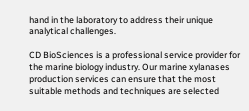hand in the laboratory to address their unique analytical challenges.

CD BioSciences is a professional service provider for the marine biology industry. Our marine xylanases production services can ensure that the most suitable methods and techniques are selected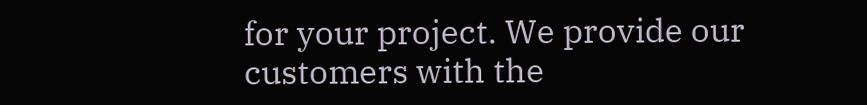for your project. We provide our customers with the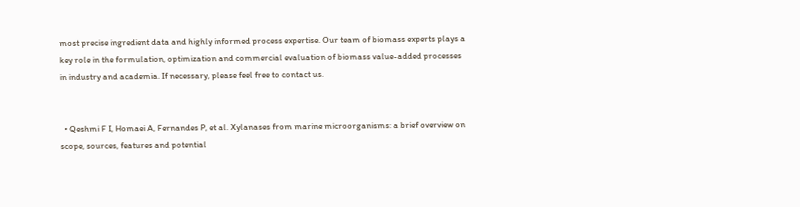most precise ingredient data and highly informed process expertise. Our team of biomass experts plays a key role in the formulation, optimization and commercial evaluation of biomass value-added processes in industry and academia. If necessary, please feel free to contact us.


  • Qeshmi F I, Homaei A, Fernandes P, et al. Xylanases from marine microorganisms: a brief overview on scope, sources, features and potential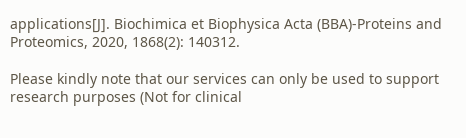applications[J]. Biochimica et Biophysica Acta (BBA)-Proteins and Proteomics, 2020, 1868(2): 140312.

Please kindly note that our services can only be used to support research purposes (Not for clinical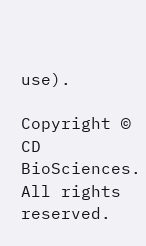use).

Copyright © CD BioSciences. All rights reserved.